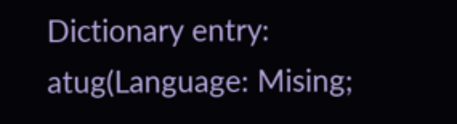Dictionary entry: atug(Language: Mising;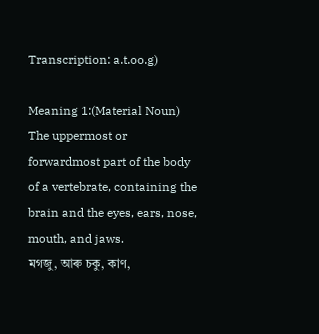Transcription: a.t.oo.g)

Meaning 1:(Material Noun) The uppermost or forwardmost part of the body of a vertebrate, containing the brain and the eyes, ears, nose, mouth, and jaws.
মগজু, আৰু চকু, কাণ,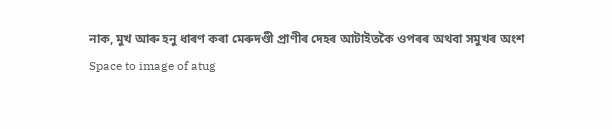নাক, মুখ আৰু হনু ধাৰণ কৰা মেৰুদণ্ডী প্ৰাণীৰ দেহৰ আটাইতকৈ ওপৰৰ অথবা সমুখৰ অংশ
Space to image of atug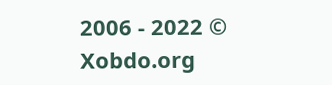2006 - 2022 © Xobdo.org